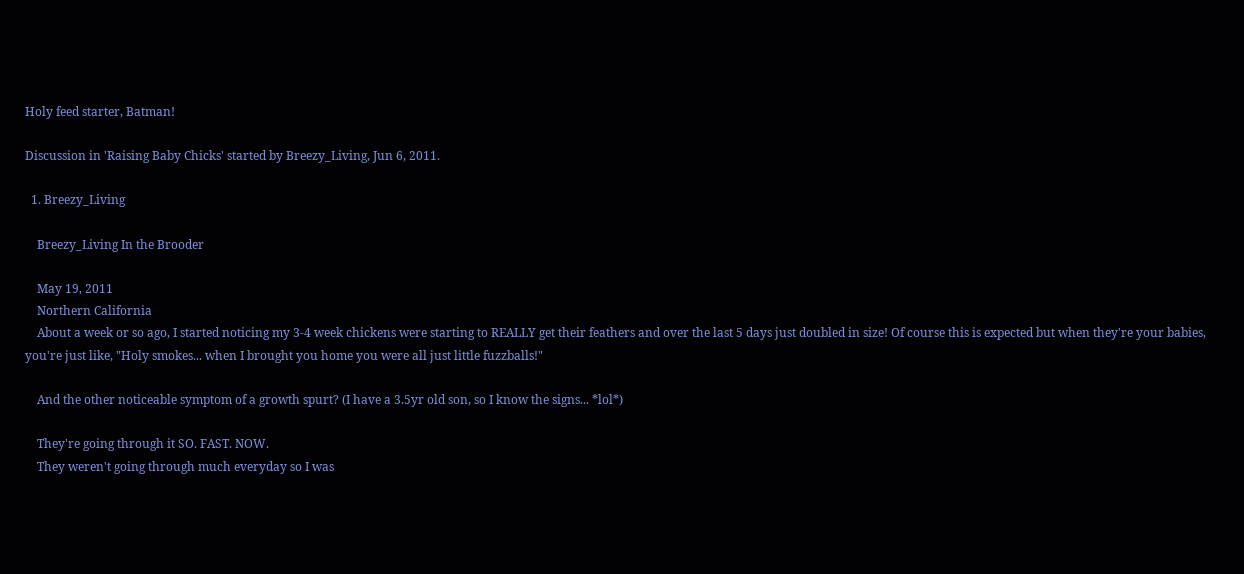Holy feed starter, Batman!

Discussion in 'Raising Baby Chicks' started by Breezy_Living, Jun 6, 2011.

  1. Breezy_Living

    Breezy_Living In the Brooder

    May 19, 2011
    Northern California
    About a week or so ago, I started noticing my 3-4 week chickens were starting to REALLY get their feathers and over the last 5 days just doubled in size! Of course this is expected but when they're your babies, you're just like, "Holy smokes... when I brought you home you were all just little fuzzballs!"

    And the other noticeable symptom of a growth spurt? (I have a 3.5yr old son, so I know the signs... *lol*)

    They're going through it SO. FAST. NOW.
    They weren't going through much everyday so I was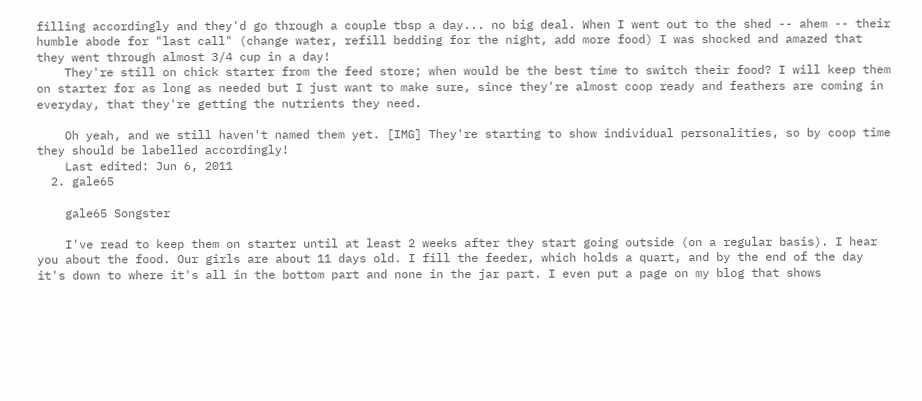filling accordingly and they'd go through a couple tbsp a day... no big deal. When I went out to the shed -- ahem -- their humble abode for "last call" (change water, refill bedding for the night, add more food) I was shocked and amazed that they went through almost 3/4 cup in a day!
    They're still on chick starter from the feed store; when would be the best time to switch their food? I will keep them on starter for as long as needed but I just want to make sure, since they're almost coop ready and feathers are coming in everyday, that they're getting the nutrients they need.

    Oh yeah, and we still haven't named them yet. [IMG] They're starting to show individual personalities, so by coop time they should be labelled accordingly!
    Last edited: Jun 6, 2011
  2. gale65

    gale65 Songster

    I've read to keep them on starter until at least 2 weeks after they start going outside (on a regular basis). I hear you about the food. Our girls are about 11 days old. I fill the feeder, which holds a quart, and by the end of the day it's down to where it's all in the bottom part and none in the jar part. I even put a page on my blog that shows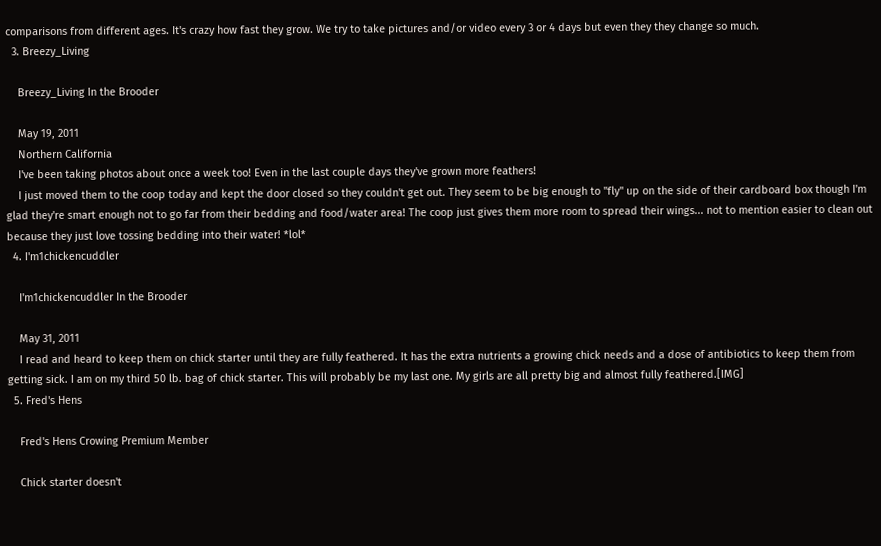comparisons from different ages. It's crazy how fast they grow. We try to take pictures and/or video every 3 or 4 days but even they they change so much.
  3. Breezy_Living

    Breezy_Living In the Brooder

    May 19, 2011
    Northern California
    I've been taking photos about once a week too! Even in the last couple days they've grown more feathers!
    I just moved them to the coop today and kept the door closed so they couldn't get out. They seem to be big enough to "fly" up on the side of their cardboard box though I'm glad they're smart enough not to go far from their bedding and food/water area! The coop just gives them more room to spread their wings... not to mention easier to clean out because they just love tossing bedding into their water! *lol*
  4. I'm1chickencuddler

    I'm1chickencuddler In the Brooder

    May 31, 2011
    I read and heard to keep them on chick starter until they are fully feathered. It has the extra nutrients a growing chick needs and a dose of antibiotics to keep them from getting sick. I am on my third 50 lb. bag of chick starter. This will probably be my last one. My girls are all pretty big and almost fully feathered.[IMG]
  5. Fred's Hens

    Fred's Hens Crowing Premium Member

    Chick starter doesn't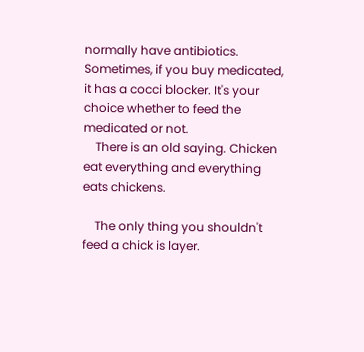normally have antibiotics. Sometimes, if you buy medicated, it has a cocci blocker. It's your choice whether to feed the medicated or not.
    There is an old saying. Chicken eat everything and everything eats chickens.

    The only thing you shouldn't feed a chick is layer.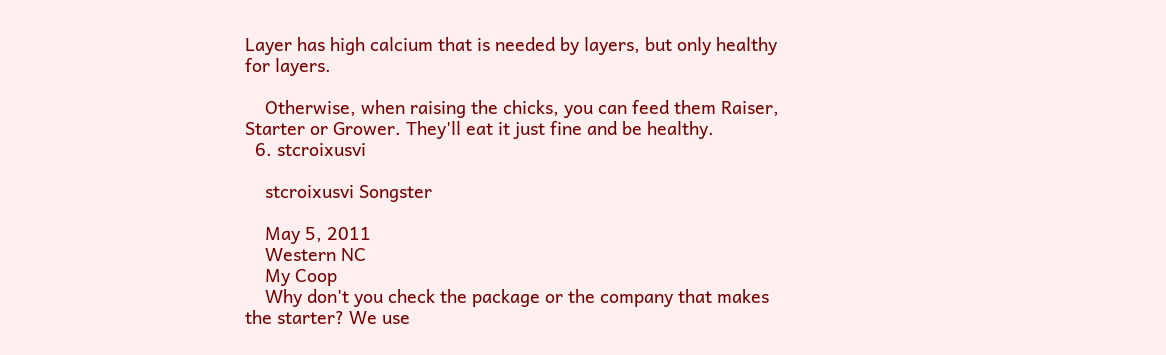Layer has high calcium that is needed by layers, but only healthy for layers.

    Otherwise, when raising the chicks, you can feed them Raiser, Starter or Grower. They'll eat it just fine and be healthy.
  6. stcroixusvi

    stcroixusvi Songster

    May 5, 2011
    Western NC
    My Coop
    Why don't you check the package or the company that makes the starter? We use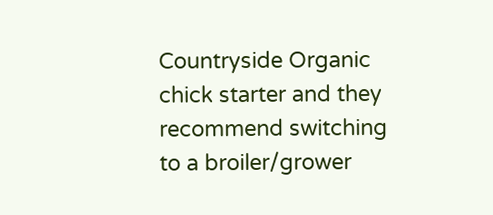Countryside Organic chick starter and they recommend switching to a broiler/grower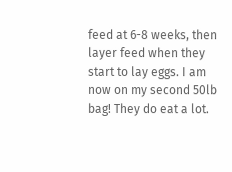feed at 6-8 weeks, then layer feed when they start to lay eggs. I am now on my second 50lb bag! They do eat a lot.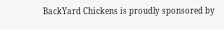BackYard Chickens is proudly sponsored by